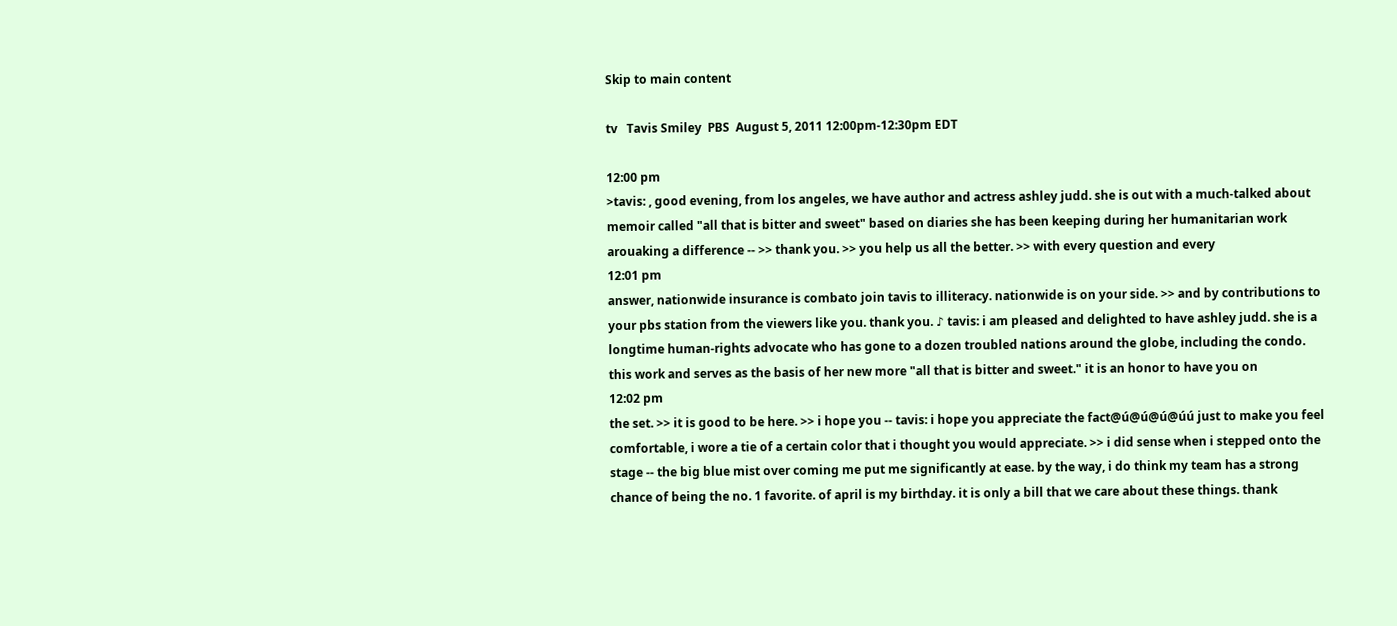Skip to main content

tv   Tavis Smiley  PBS  August 5, 2011 12:00pm-12:30pm EDT

12:00 pm
>tavis: , good evening, from los angeles, we have author and actress ashley judd. she is out with a much-talked about memoir called "all that is bitter and sweet" based on diaries she has been keeping during her humanitarian work arouaking a difference -- >> thank you. >> you help us all the better. >> with every question and every
12:01 pm
answer, nationwide insurance is combato join tavis to illiteracy. nationwide is on your side. >> and by contributions to your pbs station from the viewers like you. thank you. ♪ tavis: i am pleased and delighted to have ashley judd. she is a longtime human-rights advocate who has gone to a dozen troubled nations around the globe, including the condo. this work and serves as the basis of her new more "all that is bitter and sweet." it is an honor to have you on
12:02 pm
the set. >> it is good to be here. >> i hope you -- tavis: i hope you appreciate the fact@ú@ú@ú@úú just to make you feel comfortable, i wore a tie of a certain color that i thought you would appreciate. >> i did sense when i stepped onto the stage -- the big blue mist over coming me put me significantly at ease. by the way, i do think my team has a strong chance of being the no. 1 favorite. of april is my birthday. it is only a bill that we care about these things. thank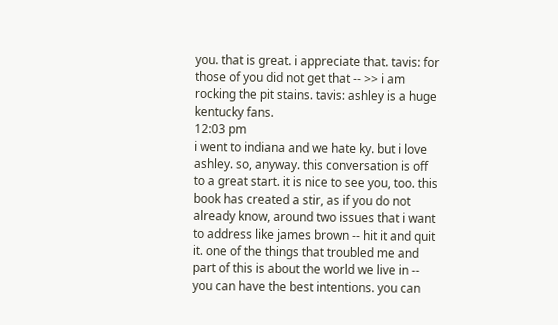you. that is great. i appreciate that. tavis: for those of you did not get that -- >> i am rocking the pit stains. tavis: ashley is a huge kentucky fans.
12:03 pm
i went to indiana and we hate ky. but i love ashley. so, anyway. this conversation is off to a great start. it is nice to see you, too. this book has created a stir, as if you do not already know, around two issues that i want to address like james brown -- hit it and quit it. one of the things that troubled me and part of this is about the world we live in -- you can have the best intentions. you can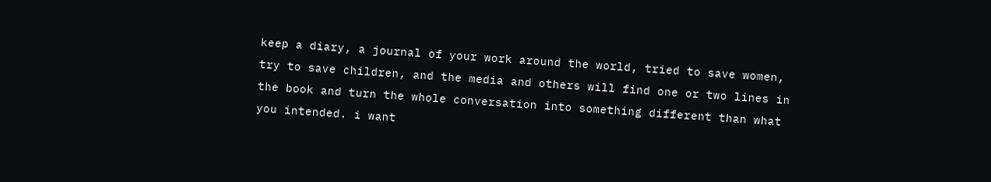keep a diary, a journal of your work around the world, tried to save women, try to save children, and the media and others will find one or two lines in the book and turn the whole conversation into something different than what you intended. i want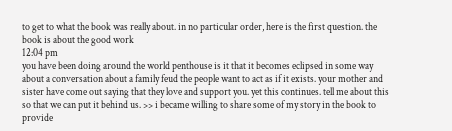to get to what the book was really about. in no particular order, here is the first question. the book is about the good work
12:04 pm
you have been doing around the world penthouse is it that it becomes eclipsed in some way about a conversation about a family feud the people want to act as if it exists. your mother and sister have come out saying that they love and support you. yet this continues. tell me about this so that we can put it behind us. >> i became willing to share some of my story in the book to provide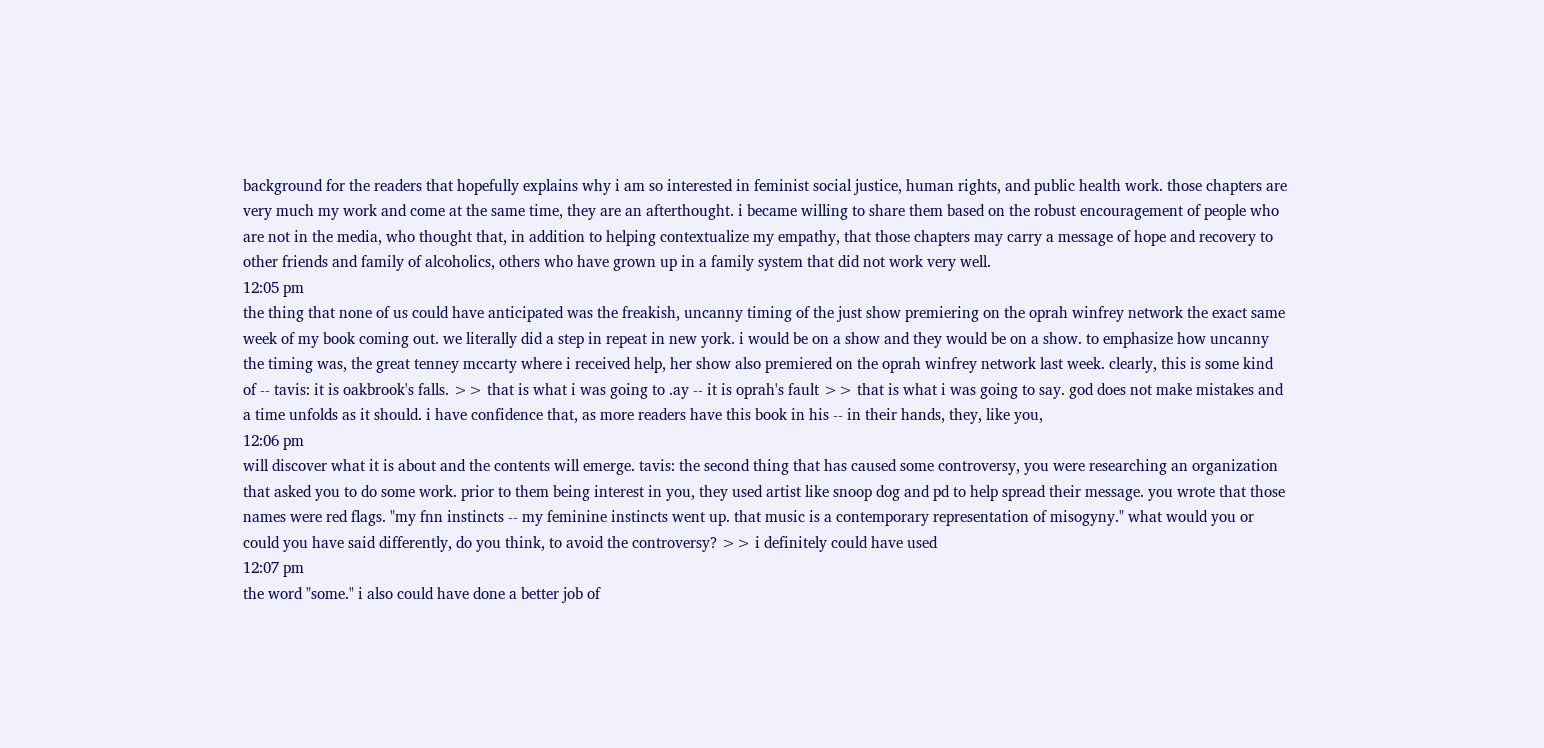background for the readers that hopefully explains why i am so interested in feminist social justice, human rights, and public health work. those chapters are very much my work and come at the same time, they are an afterthought. i became willing to share them based on the robust encouragement of people who are not in the media, who thought that, in addition to helping contextualize my empathy, that those chapters may carry a message of hope and recovery to other friends and family of alcoholics, others who have grown up in a family system that did not work very well.
12:05 pm
the thing that none of us could have anticipated was the freakish, uncanny timing of the just show premiering on the oprah winfrey network the exact same week of my book coming out. we literally did a step in repeat in new york. i would be on a show and they would be on a show. to emphasize how uncanny the timing was, the great tenney mccarty where i received help, her show also premiered on the oprah winfrey network last week. clearly, this is some kind of -- tavis: it is oakbrook's falls. >> that is what i was going to .ay -- it is oprah's fault >> that is what i was going to say. god does not make mistakes and a time unfolds as it should. i have confidence that, as more readers have this book in his -- in their hands, they, like you,
12:06 pm
will discover what it is about and the contents will emerge. tavis: the second thing that has caused some controversy, you were researching an organization that asked you to do some work. prior to them being interest in you, they used artist like snoop dog and pd to help spread their message. you wrote that those names were red flags. "my fnn instincts -- my feminine instincts went up. that music is a contemporary representation of misogyny." what would you or could you have said differently, do you think, to avoid the controversy? >> i definitely could have used
12:07 pm
the word "some." i also could have done a better job of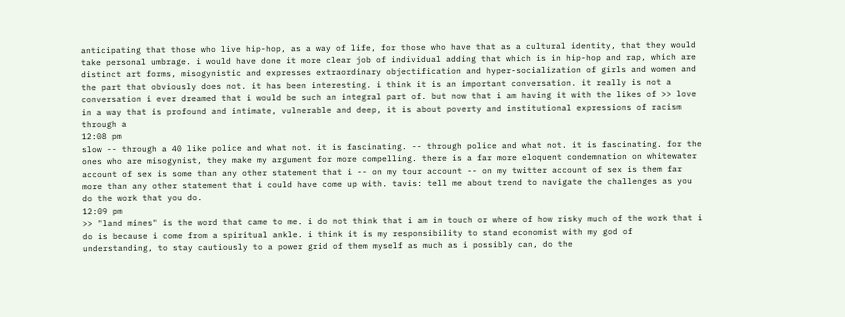anticipating that those who live hip-hop, as a way of life, for those who have that as a cultural identity, that they would take personal umbrage. i would have done it more clear job of individual adding that which is in hip-hop and rap, which are distinct art forms, misogynistic and expresses extraordinary objectification and hyper-socialization of girls and women and the part that obviously does not. it has been interesting. i think it is an important conversation. it really is not a conversation i ever dreamed that i would be such an integral part of. but now that i am having it with the likes of >> love in a way that is profound and intimate, vulnerable and deep, it is about poverty and institutional expressions of racism through a
12:08 pm
slow -- through a 40 like police and what not. it is fascinating. -- through police and what not. it is fascinating. for the ones who are misogynist, they make my argument for more compelling. there is a far more eloquent condemnation on whitewater account of sex is some than any other statement that i -- on my tour account -- on my twitter account of sex is them far more than any other statement that i could have come up with. tavis: tell me about trend to navigate the challenges as you do the work that you do.
12:09 pm
>> "land mines" is the word that came to me. i do not think that i am in touch or where of how risky much of the work that i do is because i come from a spiritual ankle. i think it is my responsibility to stand economist with my god of understanding, to stay cautiously to a power grid of them myself as much as i possibly can, do the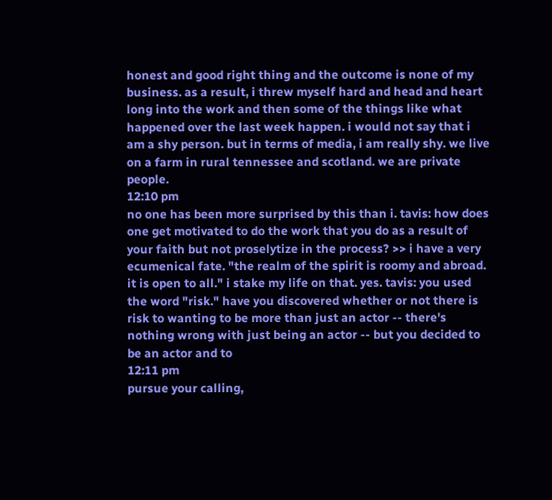honest and good right thing and the outcome is none of my business. as a result, i threw myself hard and head and heart long into the work and then some of the things like what happened over the last week happen. i would not say that i am a shy person. but in terms of media, i am really shy. we live on a farm in rural tennessee and scotland. we are private people.
12:10 pm
no one has been more surprised by this than i. tavis: how does one get motivated to do the work that you do as a result of your faith but not proselytize in the process? >> i have a very ecumenical fate. "the realm of the spirit is roomy and abroad. it is open to all." i stake my life on that. yes. tavis: you used the word "risk." have you discovered whether or not there is risk to wanting to be more than just an actor -- there's nothing wrong with just being an actor -- but you decided to be an actor and to
12:11 pm
pursue your calling,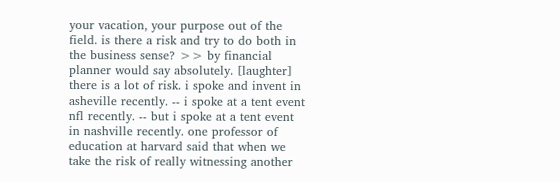your vacation, your purpose out of the field. is there a risk and try to do both in the business sense? >> by financial planner would say absolutely. [laughter] there is a lot of risk. i spoke and invent in asheville recently. -- i spoke at a tent event nfl recently. -- but i spoke at a tent event in nashville recently. one professor of education at harvard said that when we take the risk of really witnessing another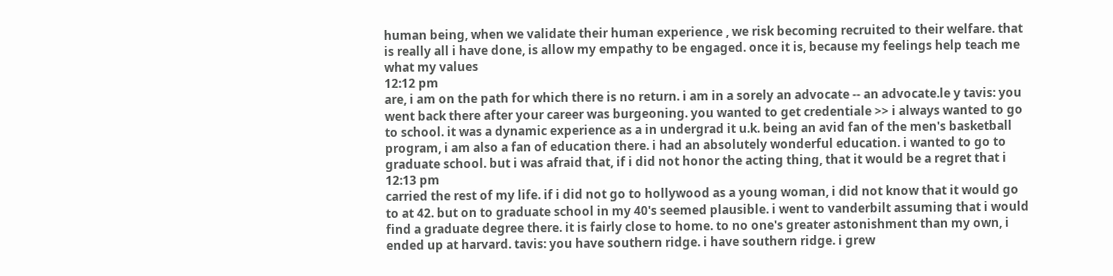human being, when we validate their human experience , we risk becoming recruited to their welfare. that is really all i have done, is allow my empathy to be engaged. once it is, because my feelings help teach me what my values
12:12 pm
are, i am on the path for which there is no return. i am in a sorely an advocate -- an advocate.le y tavis: you went back there after your career was burgeoning. you wanted to get credentiale >> i always wanted to go to school. it was a dynamic experience as a in undergrad it u.k. being an avid fan of the men's basketball program, i am also a fan of education there. i had an absolutely wonderful education. i wanted to go to graduate school. but i was afraid that, if i did not honor the acting thing, that it would be a regret that i
12:13 pm
carried the rest of my life. if i did not go to hollywood as a young woman, i did not know that it would go to at 42. but on to graduate school in my 40's seemed plausible. i went to vanderbilt assuming that i would find a graduate degree there. it is fairly close to home. to no one's greater astonishment than my own, i ended up at harvard. tavis: you have southern ridge. i have southern ridge. i grew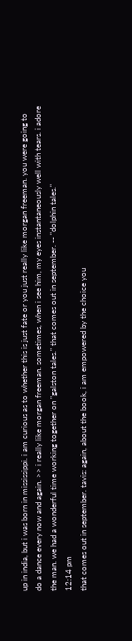up in india, but i was born in mississippi. i am curious as to whether this is just fate or you just really like morgan freeman. you were going to do a dance every now and again. >> i really like morgan freeman. sometimes, when i see him, my eyes instantaneously well with tears. i adore the man. we had a wonderful time working together on "galston tales." that comes out in september. -- "dolphin tales."
12:14 pm
that comes out in september. tavis: again, about the book, i am empowered by the choice you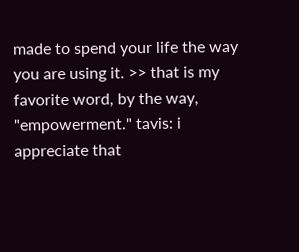made to spend your life the way you are using it. >> that is my favorite word, by the way, "empowerment." tavis: i appreciate that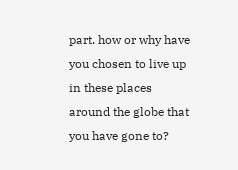part. how or why have you chosen to live up in these places around the globe that you have gone to?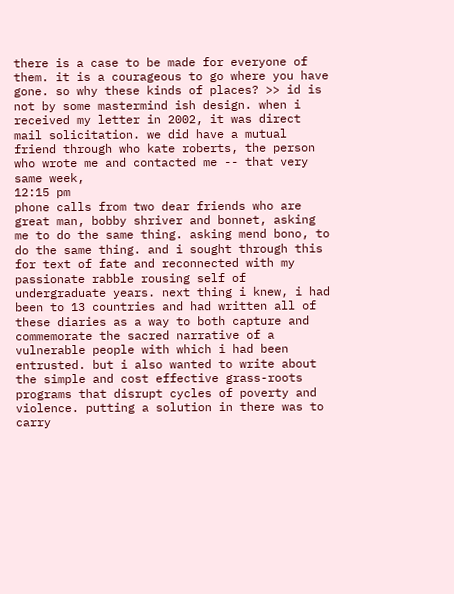there is a case to be made for everyone of them. it is a courageous to go where you have gone. so why these kinds of places? >> id is not by some mastermind ish design. when i received my letter in 2002, it was direct mail solicitation. we did have a mutual friend through who kate roberts, the person who wrote me and contacted me -- that very same week,
12:15 pm
phone calls from two dear friends who are great man, bobby shriver and bonnet, asking me to do the same thing. asking mend bono, to do the same thing. and i sought through this for text of fate and reconnected with my passionate rabble rousing self of undergraduate years. next thing i knew, i had been to 13 countries and had written all of these diaries as a way to both capture and commemorate the sacred narrative of a vulnerable people with which i had been entrusted. but i also wanted to write about the simple and cost effective grass-roots programs that disrupt cycles of poverty and violence. putting a solution in there was to carry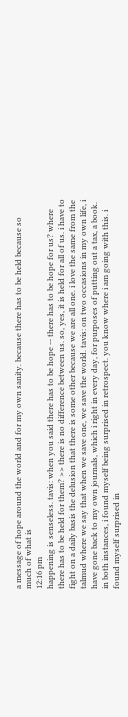a message of hope around the world and for my own sanity. because there has to be held because so much of what is
12:16 pm
happening is senseless. tavis: when you said there has to be hope -- there has to be hope for us? where there has to be held for them? >> there is no difference between us. so, yes, it is held for all of us. i have to fight on a daily basis the delusion that there is some other because we are all one. i love the same from the talmud where we say that when we save one, we save the world. tavis: on two occasions in my own life, i have gone back to my own journals, which i right in every day, for purposes of putting out a tax, a book. in both instances, i found myself being surprised in retrospect. you know where i am going with this. i found myself surprised in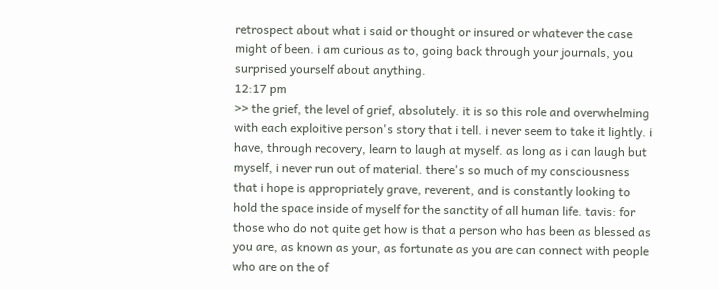retrospect about what i said or thought or insured or whatever the case might of been. i am curious as to, going back through your journals, you surprised yourself about anything.
12:17 pm
>> the grief, the level of grief, absolutely. it is so this role and overwhelming with each exploitive person's story that i tell. i never seem to take it lightly. i have, through recovery, learn to laugh at myself. as long as i can laugh but myself, i never run out of material. there's so much of my consciousness that i hope is appropriately grave, reverent, and is constantly looking to hold the space inside of myself for the sanctity of all human life. tavis: for those who do not quite get how is that a person who has been as blessed as you are, as known as your, as fortunate as you are can connect with people who are on the of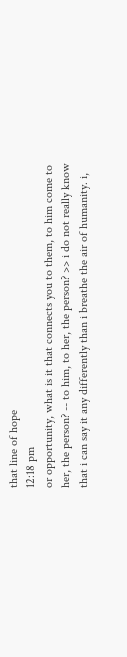that line of hope
12:18 pm
or opportunity, what is it that connects you to them, to him come to her, the person? -- to him, to her, the person? >> i do not really know that i can say it any differently than i breathe the air of humanity. i,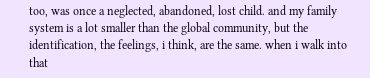too, was once a neglected, abandoned, lost child. and my family system is a lot smaller than the global community, but the identification, the feelings, i think, are the same. when i walk into that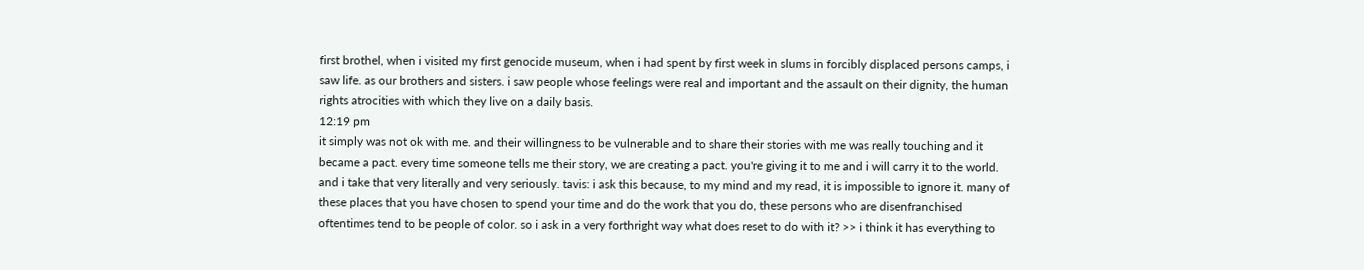first brothel, when i visited my first genocide museum, when i had spent by first week in slums in forcibly displaced persons camps, i saw life. as our brothers and sisters. i saw people whose feelings were real and important and the assault on their dignity, the human rights atrocities with which they live on a daily basis.
12:19 pm
it simply was not ok with me. and their willingness to be vulnerable and to share their stories with me was really touching and it became a pact. every time someone tells me their story, we are creating a pact. you're giving it to me and i will carry it to the world. and i take that very literally and very seriously. tavis: i ask this because, to my mind and my read, it is impossible to ignore it. many of these places that you have chosen to spend your time and do the work that you do, these persons who are disenfranchised oftentimes tend to be people of color. so i ask in a very forthright way what does reset to do with it? >> i think it has everything to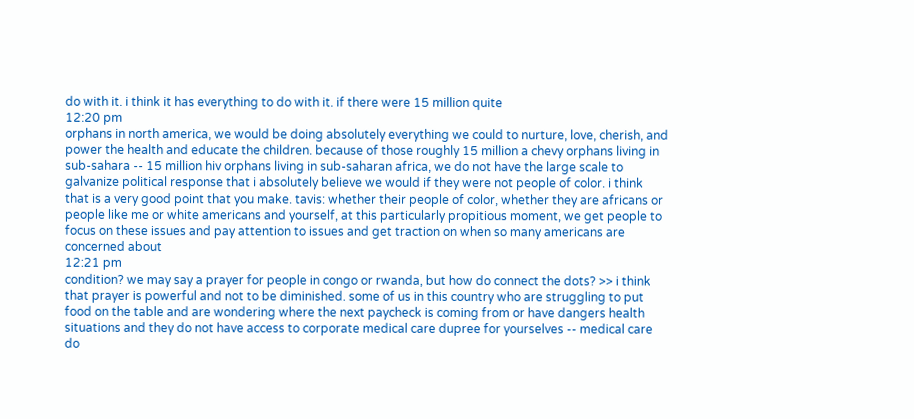do with it. i think it has everything to do with it. if there were 15 million quite
12:20 pm
orphans in north america, we would be doing absolutely everything we could to nurture, love, cherish, and power the health and educate the children. because of those roughly 15 million a chevy orphans living in sub-sahara -- 15 million hiv orphans living in sub-saharan africa, we do not have the large scale to galvanize political response that i absolutely believe we would if they were not people of color. i think that is a very good point that you make. tavis: whether their people of color, whether they are africans or people like me or white americans and yourself, at this particularly propitious moment, we get people to focus on these issues and pay attention to issues and get traction on when so many americans are concerned about
12:21 pm
condition? we may say a prayer for people in congo or rwanda, but how do connect the dots? >> i think that prayer is powerful and not to be diminished. some of us in this country who are struggling to put food on the table and are wondering where the next paycheck is coming from or have dangers health situations and they do not have access to corporate medical care dupree for yourselves -- medical care do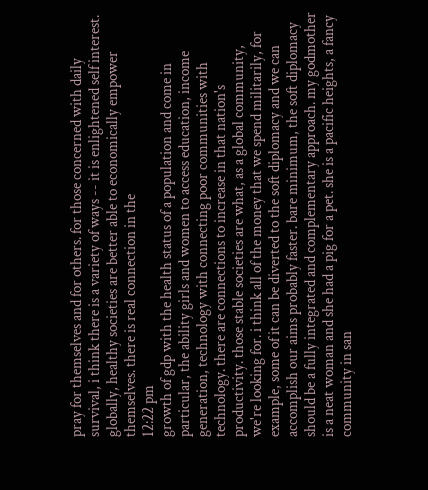pray for themselves and for others. for those concerned with daily survival, i think there is a variety of ways -- it is enlightened self interest. globally, healthy societies are better able to economically empower themselves. there is real connection in the
12:22 pm
growth of gdp with the health status of a population and come in particular, the ability girls and women to access education, income generation, technology with connecting poor communities with technology. there are connections to increase in that nation's productivity. those stable societies are what, as a global community, we're looking for. i think all of the money that we spend militarily, for example, some of it can be diverted to the soft diplomacy and we can accomplish our aims probably faster. bare minimum, the soft diplomacy should be a fully integrated and complementary approach. my godmother is a neat woman and she had a pig for a pet. she is a pacific heights, a fancy community in san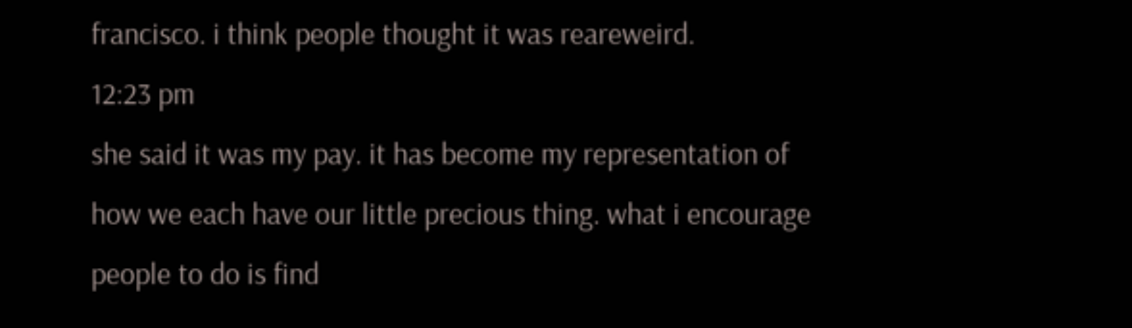francisco. i think people thought it was reareweird.
12:23 pm
she said it was my pay. it has become my representation of how we each have our little precious thing. what i encourage people to do is find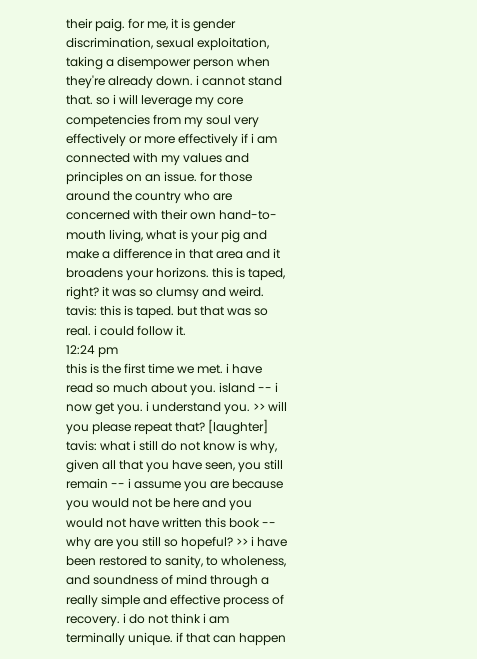their paig. for me, it is gender discrimination, sexual exploitation, taking a disempower person when they're already down. i cannot stand that. so i will leverage my core competencies from my soul very effectively or more effectively if i am connected with my values and principles on an issue. for those around the country who are concerned with their own hand-to-mouth living, what is your pig and make a difference in that area and it broadens your horizons. this is taped, right? it was so clumsy and weird. tavis: this is taped. but that was so real. i could follow it.
12:24 pm
this is the first time we met. i have read so much about you. island -- i now get you. i understand you. >> will you please repeat that? [laughter] tavis: what i still do not know is why, given all that you have seen, you still remain -- i assume you are because you would not be here and you would not have written this book -- why are you still so hopeful? >> i have been restored to sanity, to wholeness, and soundness of mind through a really simple and effective process of recovery. i do not think i am terminally unique. if that can happen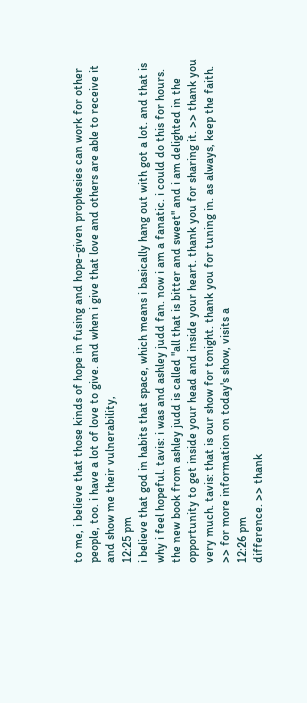to me, i believe that those kinds of hope in fusing and hope-given prophesies can work for other people, too. i have a lot of love to give. and when i give that love and others are able to receive it and show me their vulnerability,
12:25 pm
i believe that god in habits that space, which means i basically hang out with got a lot. and that is why i feel hopeful. tavis: i was and ashley judd fan. now i am a fanatic. i could do this for hours. the new book from ashley judd is called "all that is bitter and sweet" and i am delighted in the opportunity to get inside your head and inside your heart. thank you for sharing it. >> thank you very much. tavis: that is our show for tonight. thank you for tuning in. as always, keep the faith. >> for more information on today's show, visits a
12:26 pm
difference. >> thank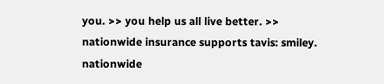you. >> you help us all live better. >> nationwide insurance supports tavis: smiley. nationwide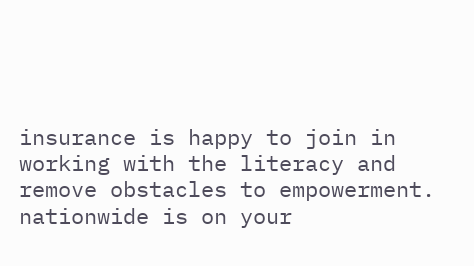insurance is happy to join in working with the literacy and remove obstacles to empowerment. nationwide is on your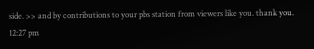side. >> and by contributions to your pbs station from viewers like you. thank you.
12:27 pm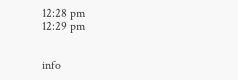12:28 pm
12:29 pm


info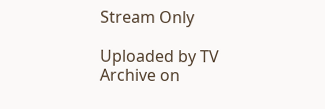Stream Only

Uploaded by TV Archive on